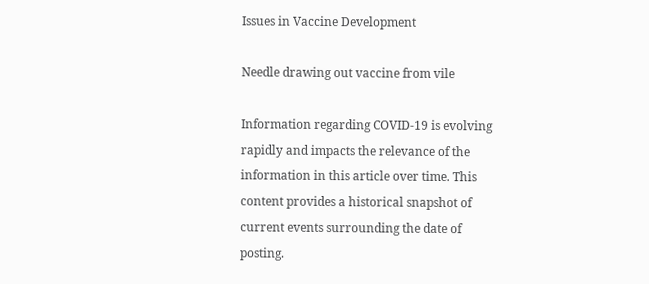Issues in Vaccine Development

Needle drawing out vaccine from vile

Information regarding COVID-19 is evolving rapidly and impacts the relevance of the information in this article over time. This content provides a historical snapshot of current events surrounding the date of posting.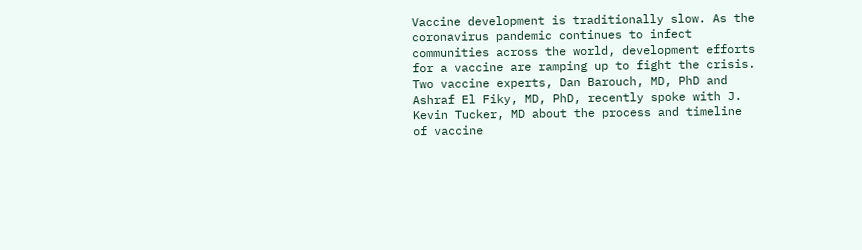Vaccine development is traditionally slow. As the coronavirus pandemic continues to infect communities across the world, development efforts for a vaccine are ramping up to fight the crisis. Two vaccine experts, Dan Barouch, MD, PhD and Ashraf El Fiky, MD, PhD, recently spoke with J. Kevin Tucker, MD about the process and timeline of vaccine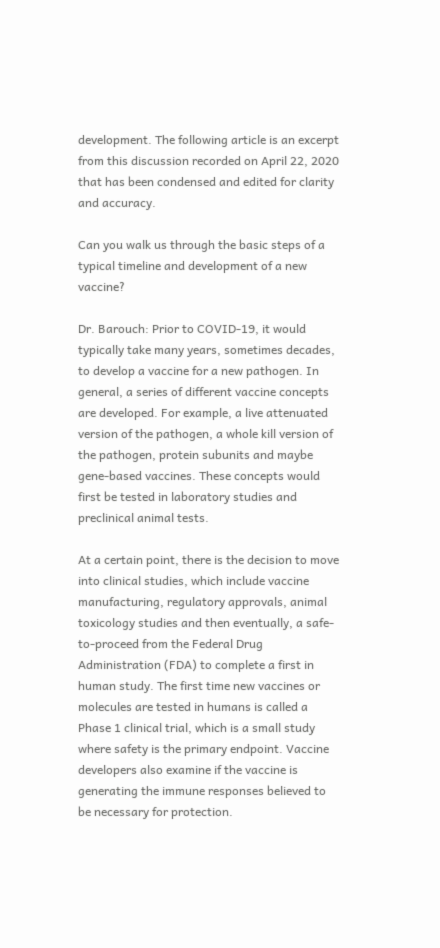development. The following article is an excerpt from this discussion recorded on April 22, 2020 that has been condensed and edited for clarity and accuracy.

Can you walk us through the basic steps of a typical timeline and development of a new vaccine?

Dr. Barouch: Prior to COVID-19, it would typically take many years, sometimes decades, to develop a vaccine for a new pathogen. In general, a series of different vaccine concepts are developed. For example, a live attenuated version of the pathogen, a whole kill version of the pathogen, protein subunits and maybe gene-based vaccines. These concepts would first be tested in laboratory studies and preclinical animal tests.

At a certain point, there is the decision to move into clinical studies, which include vaccine manufacturing, regulatory approvals, animal toxicology studies and then eventually, a safe-to-proceed from the Federal Drug Administration (FDA) to complete a first in human study. The first time new vaccines or molecules are tested in humans is called a Phase 1 clinical trial, which is a small study where safety is the primary endpoint. Vaccine developers also examine if the vaccine is generating the immune responses believed to be necessary for protection.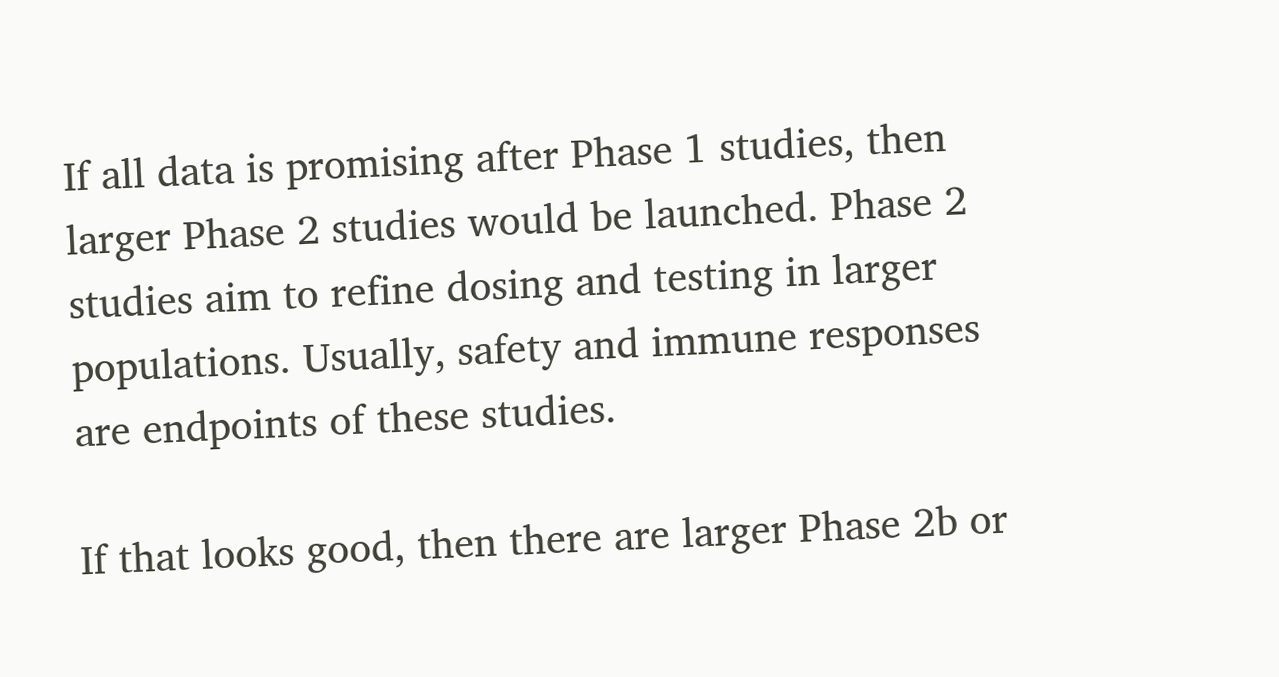If all data is promising after Phase 1 studies, then larger Phase 2 studies would be launched. Phase 2 studies aim to refine dosing and testing in larger populations. Usually, safety and immune responses are endpoints of these studies.

If that looks good, then there are larger Phase 2b or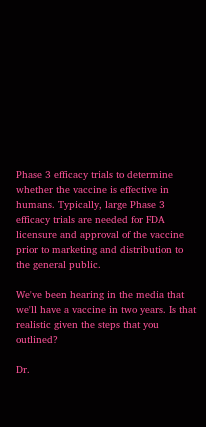Phase 3 efficacy trials to determine whether the vaccine is effective in humans. Typically, large Phase 3 efficacy trials are needed for FDA licensure and approval of the vaccine prior to marketing and distribution to the general public.

We've been hearing in the media that we'll have a vaccine in two years. Is that realistic given the steps that you outlined?

Dr.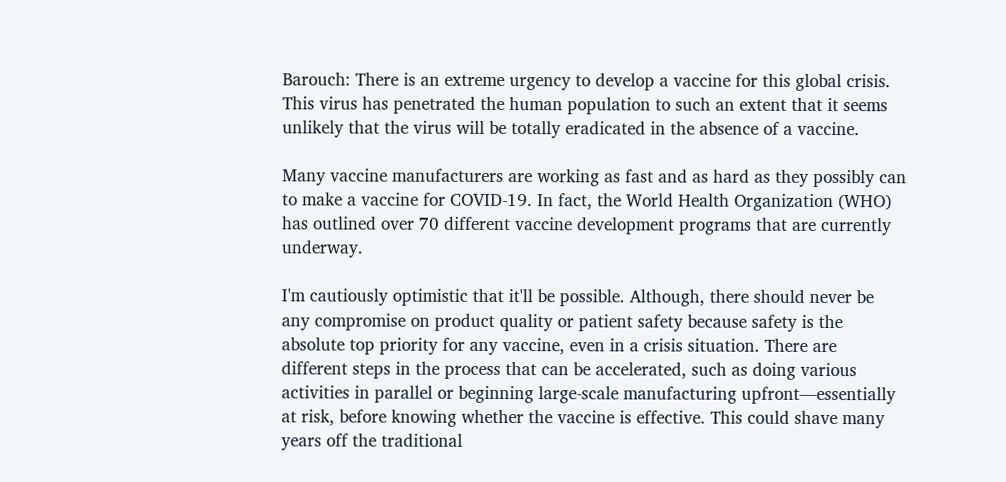Barouch: There is an extreme urgency to develop a vaccine for this global crisis. This virus has penetrated the human population to such an extent that it seems unlikely that the virus will be totally eradicated in the absence of a vaccine.

Many vaccine manufacturers are working as fast and as hard as they possibly can to make a vaccine for COVID-19. In fact, the World Health Organization (WHO) has outlined over 70 different vaccine development programs that are currently underway.

I'm cautiously optimistic that it'll be possible. Although, there should never be any compromise on product quality or patient safety because safety is the absolute top priority for any vaccine, even in a crisis situation. There are different steps in the process that can be accelerated, such as doing various activities in parallel or beginning large-scale manufacturing upfront—essentially at risk, before knowing whether the vaccine is effective. This could shave many years off the traditional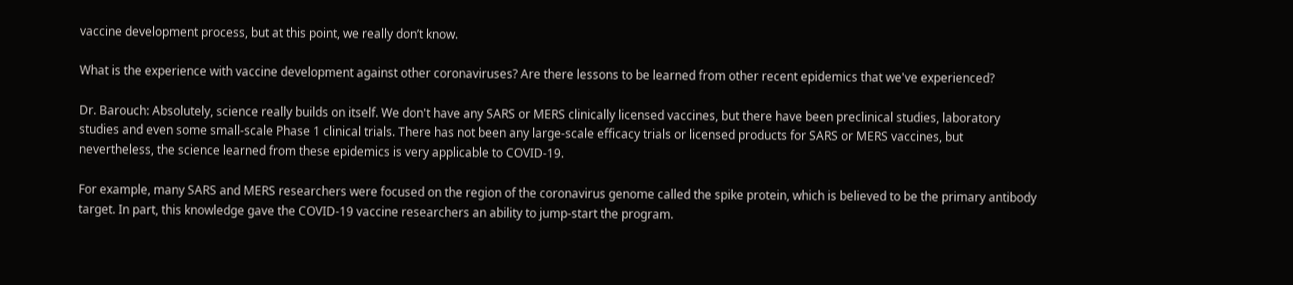vaccine development process, but at this point, we really don’t know.

What is the experience with vaccine development against other coronaviruses? Are there lessons to be learned from other recent epidemics that we've experienced?

Dr. Barouch: Absolutely, science really builds on itself. We don't have any SARS or MERS clinically licensed vaccines, but there have been preclinical studies, laboratory studies and even some small-scale Phase 1 clinical trials. There has not been any large-scale efficacy trials or licensed products for SARS or MERS vaccines, but nevertheless, the science learned from these epidemics is very applicable to COVID-19.

For example, many SARS and MERS researchers were focused on the region of the coronavirus genome called the spike protein, which is believed to be the primary antibody target. In part, this knowledge gave the COVID-19 vaccine researchers an ability to jump-start the program.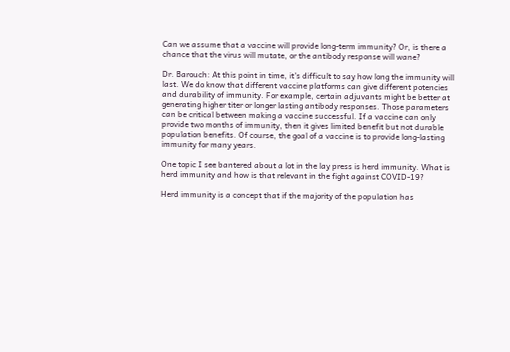Can we assume that a vaccine will provide long-term immunity? Or, is there a chance that the virus will mutate, or the antibody response will wane?

Dr. Barouch: At this point in time, it's difficult to say how long the immunity will last. We do know that different vaccine platforms can give different potencies and durability of immunity. For example, certain adjuvants might be better at generating higher titer or longer lasting antibody responses. Those parameters can be critical between making a vaccine successful. If a vaccine can only provide two months of immunity, then it gives limited benefit but not durable population benefits. Of course, the goal of a vaccine is to provide long-lasting immunity for many years.

One topic I see bantered about a lot in the lay press is herd immunity. What is herd immunity and how is that relevant in the fight against COVID-19?

Herd immunity is a concept that if the majority of the population has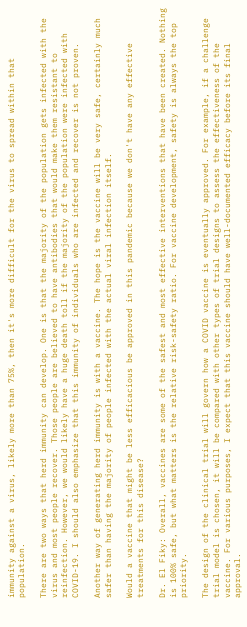immunity against a virus, likely more than 75%, then it's more difficult for the virus to spread within that population.

There are two ways that herd immunity can develop. One is that the majority of the population gets infected with the virus and most people recover. Those people are believed to have antibodies that would make them resistant to reinfection. However, we would likely have a huge death toll if the majority of the population were infected with COVID-19. I should also emphasize that this immunity of individuals who are infected and recover is not proven.

Another way of generating herd immunity is with a vaccine. The hope is the vaccine will be very safe, certainly much safer than having the majority of people infected with the actual viral infection itself.

Would a vaccine that might be less efficacious be approved in this pandemic because we don't have any effective treatments for this disease?

Dr. El Fiky: Overall, vaccines are some of the safest and most effective interventions that have been created. Nothing is 100% safe, but what matters is the relative risk-safety ratio. For vaccine development, safety is always the top priority.

The design of the clinical trial will govern how a COVID vaccine is eventually approved. For example, if a challenge trial model is chosen, it will be compared with other types of trial designs to assess the effectiveness of the vaccine. For various purposes, I expect that this vaccine should have well-documented efficacy before its final approval.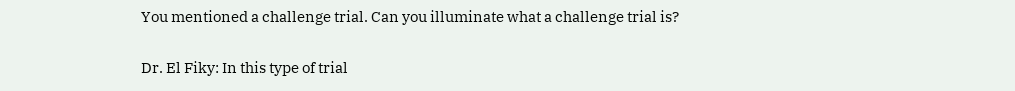You mentioned a challenge trial. Can you illuminate what a challenge trial is?

Dr. El Fiky: In this type of trial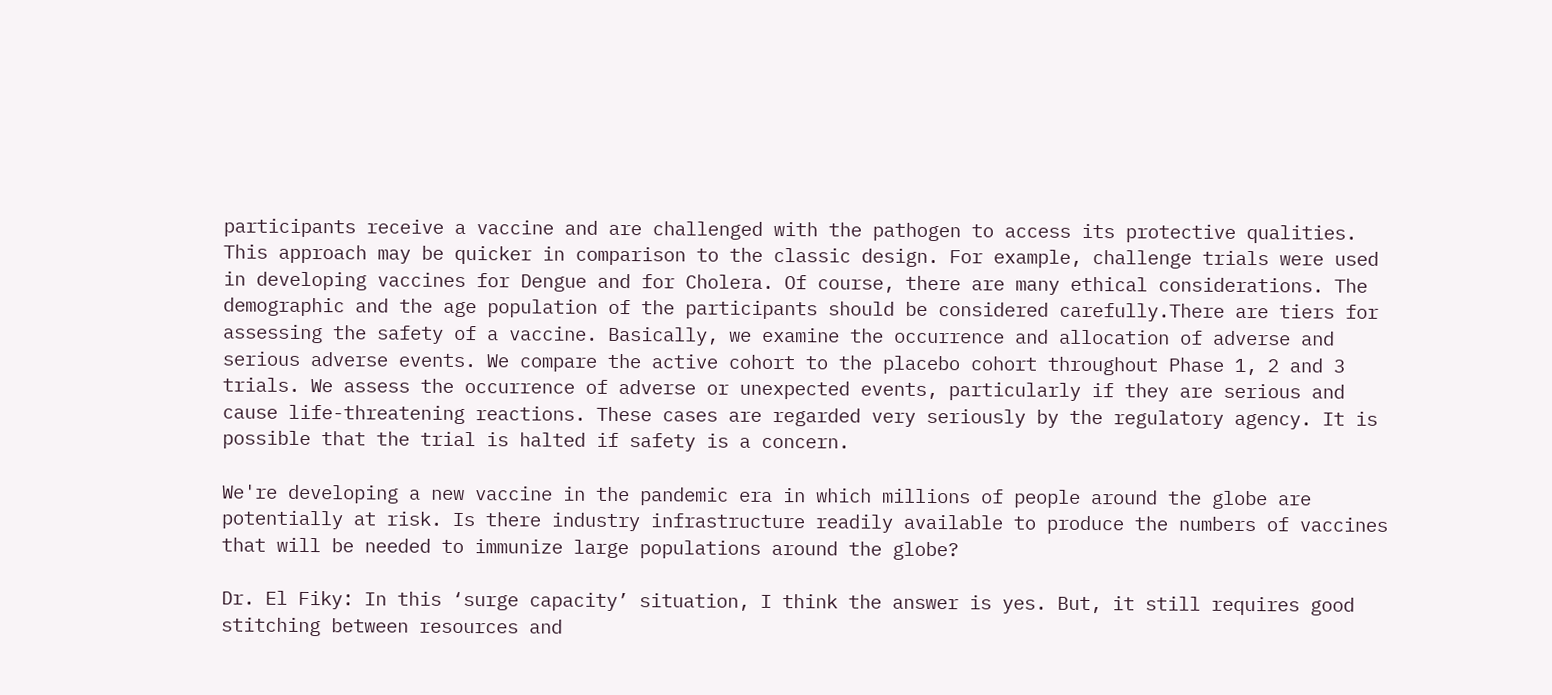participants receive a vaccine and are challenged with the pathogen to access its protective qualities. This approach may be quicker in comparison to the classic design. For example, challenge trials were used in developing vaccines for Dengue and for Cholera. Of course, there are many ethical considerations. The demographic and the age population of the participants should be considered carefully.There are tiers for assessing the safety of a vaccine. Basically, we examine the occurrence and allocation of adverse and serious adverse events. We compare the active cohort to the placebo cohort throughout Phase 1, 2 and 3 trials. We assess the occurrence of adverse or unexpected events, particularly if they are serious and cause life-threatening reactions. These cases are regarded very seriously by the regulatory agency. It is possible that the trial is halted if safety is a concern.

We're developing a new vaccine in the pandemic era in which millions of people around the globe are potentially at risk. Is there industry infrastructure readily available to produce the numbers of vaccines that will be needed to immunize large populations around the globe?

Dr. El Fiky: In this ‘surge capacity’ situation, I think the answer is yes. But, it still requires good stitching between resources and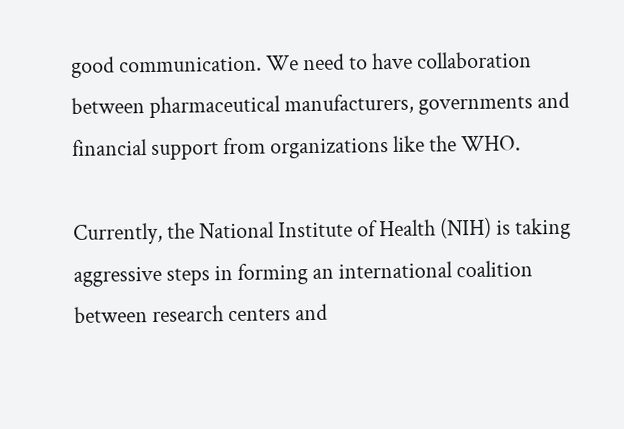good communication. We need to have collaboration between pharmaceutical manufacturers, governments and financial support from organizations like the WHO.

Currently, the National Institute of Health (NIH) is taking aggressive steps in forming an international coalition between research centers and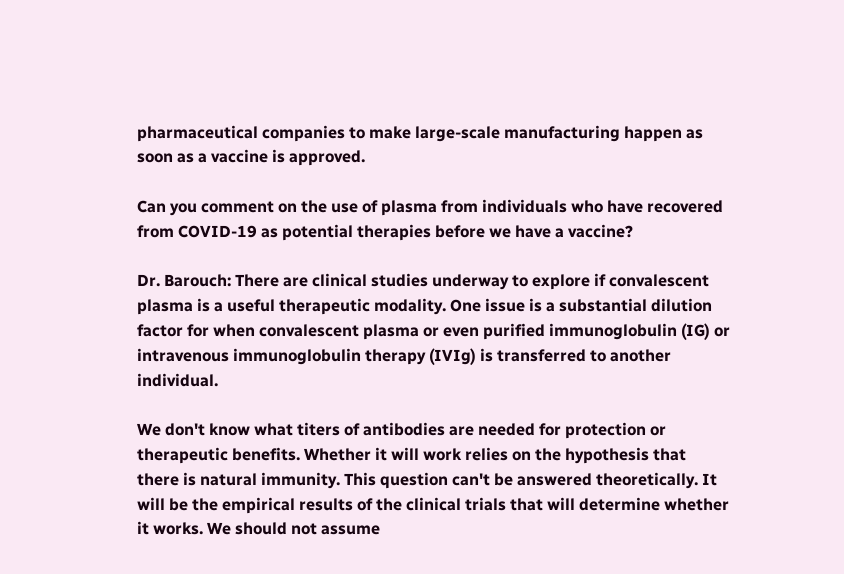pharmaceutical companies to make large-scale manufacturing happen as soon as a vaccine is approved.

Can you comment on the use of plasma from individuals who have recovered from COVID-19 as potential therapies before we have a vaccine?

Dr. Barouch: There are clinical studies underway to explore if convalescent plasma is a useful therapeutic modality. One issue is a substantial dilution factor for when convalescent plasma or even purified immunoglobulin (IG) or intravenous immunoglobulin therapy (IVIg) is transferred to another individual.

We don't know what titers of antibodies are needed for protection or therapeutic benefits. Whether it will work relies on the hypothesis that there is natural immunity. This question can't be answered theoretically. It will be the empirical results of the clinical trials that will determine whether it works. We should not assume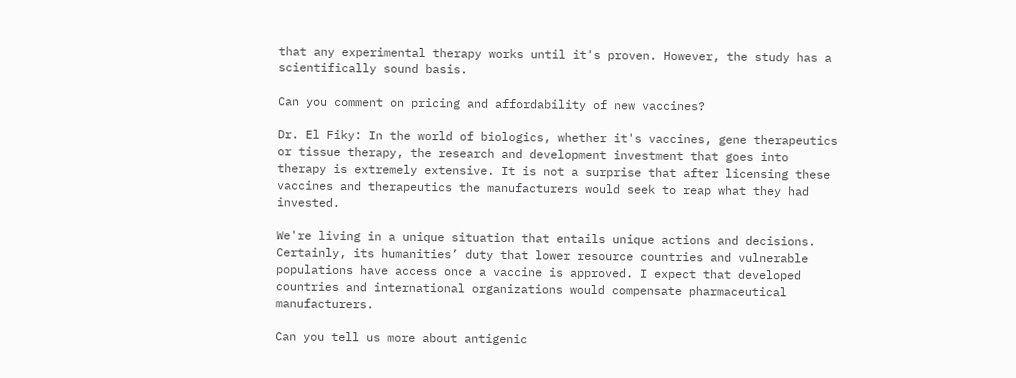that any experimental therapy works until it's proven. However, the study has a scientifically sound basis.

Can you comment on pricing and affordability of new vaccines?

Dr. El Fiky: In the world of biologics, whether it's vaccines, gene therapeutics or tissue therapy, the research and development investment that goes into therapy is extremely extensive. It is not a surprise that after licensing these vaccines and therapeutics the manufacturers would seek to reap what they had invested.

We're living in a unique situation that entails unique actions and decisions. Certainly, its humanities’ duty that lower resource countries and vulnerable populations have access once a vaccine is approved. I expect that developed countries and international organizations would compensate pharmaceutical manufacturers.

Can you tell us more about antigenic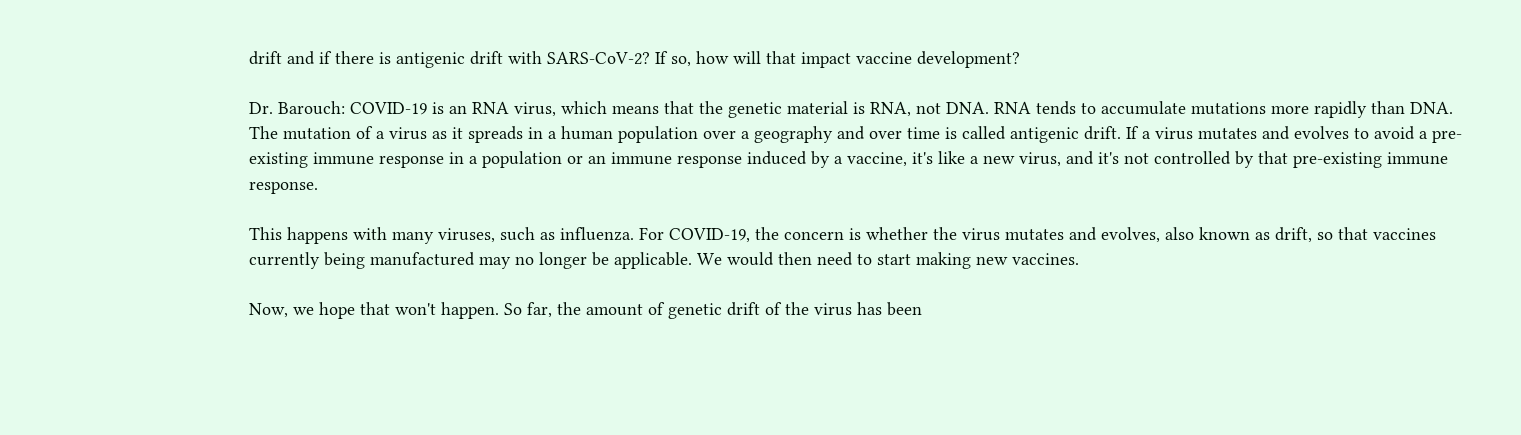drift and if there is antigenic drift with SARS-CoV-2? If so, how will that impact vaccine development?

Dr. Barouch: COVID-19 is an RNA virus, which means that the genetic material is RNA, not DNA. RNA tends to accumulate mutations more rapidly than DNA. The mutation of a virus as it spreads in a human population over a geography and over time is called antigenic drift. If a virus mutates and evolves to avoid a pre-existing immune response in a population or an immune response induced by a vaccine, it's like a new virus, and it's not controlled by that pre-existing immune response.

This happens with many viruses, such as influenza. For COVID-19, the concern is whether the virus mutates and evolves, also known as drift, so that vaccines currently being manufactured may no longer be applicable. We would then need to start making new vaccines.

Now, we hope that won't happen. So far, the amount of genetic drift of the virus has been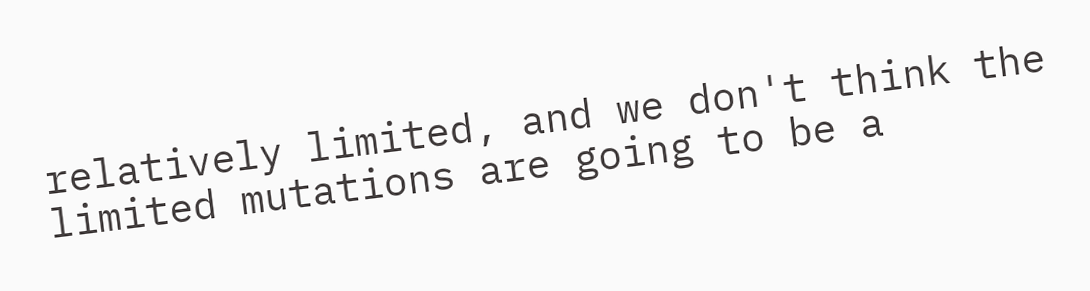relatively limited, and we don't think the limited mutations are going to be a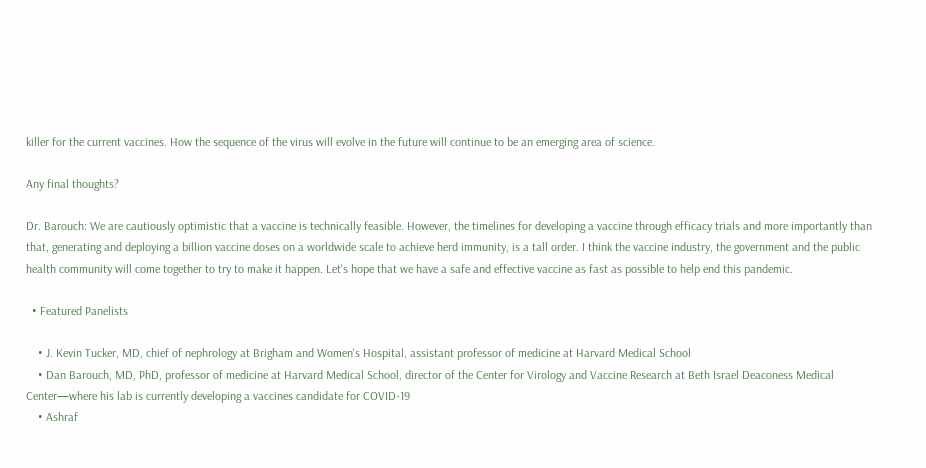killer for the current vaccines. How the sequence of the virus will evolve in the future will continue to be an emerging area of science.

Any final thoughts?

Dr. Barouch: We are cautiously optimistic that a vaccine is technically feasible. However, the timelines for developing a vaccine through efficacy trials and more importantly than that, generating and deploying a billion vaccine doses on a worldwide scale to achieve herd immunity, is a tall order. I think the vaccine industry, the government and the public health community will come together to try to make it happen. Let's hope that we have a safe and effective vaccine as fast as possible to help end this pandemic.

  • Featured Panelists

    • J. Kevin Tucker, MD, chief of nephrology at Brigham and Women's Hospital, assistant professor of medicine at Harvard Medical School
    • Dan Barouch, MD, PhD, professor of medicine at Harvard Medical School, director of the Center for Virology and Vaccine Research at Beth Israel Deaconess Medical Center—where his lab is currently developing a vaccines candidate for COVID-19
    • Ashraf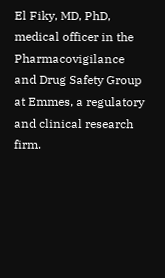El Fiky, MD, PhD, medical officer in the Pharmacovigilance and Drug Safety Group at Emmes, a regulatory and clinical research firm.